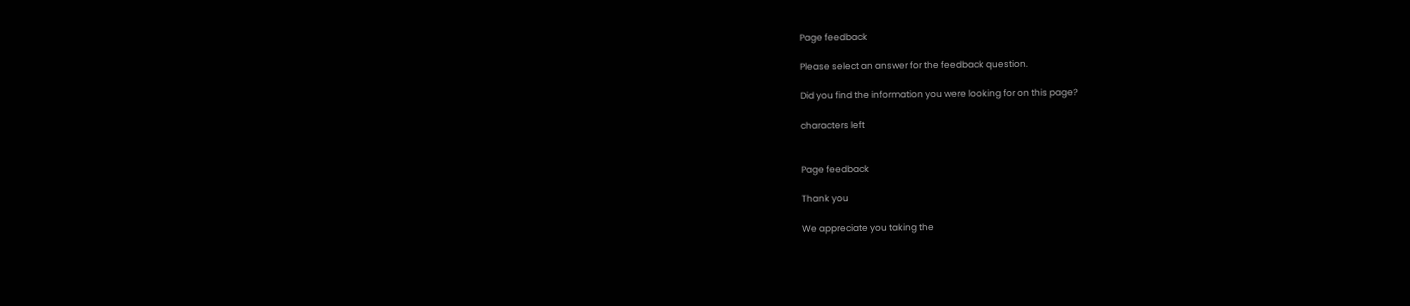Page feedback

Please select an answer for the feedback question.

Did you find the information you were looking for on this page?

characters left


Page feedback

Thank you

We appreciate you taking the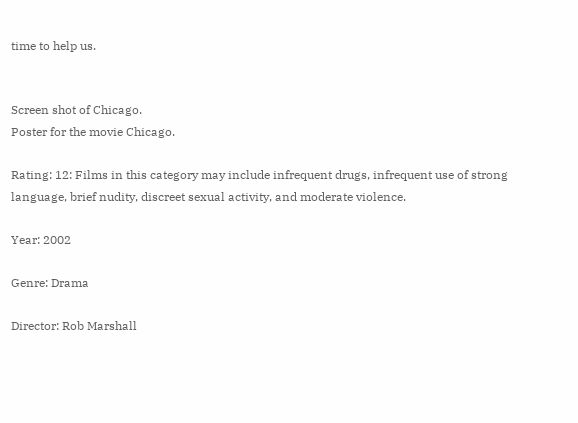time to help us.


Screen shot of Chicago.
Poster for the movie Chicago.

Rating: 12: Films in this category may include infrequent drugs, infrequent use of strong language, brief nudity, discreet sexual activity, and moderate violence.

Year: 2002

Genre: Drama

Director: Rob Marshall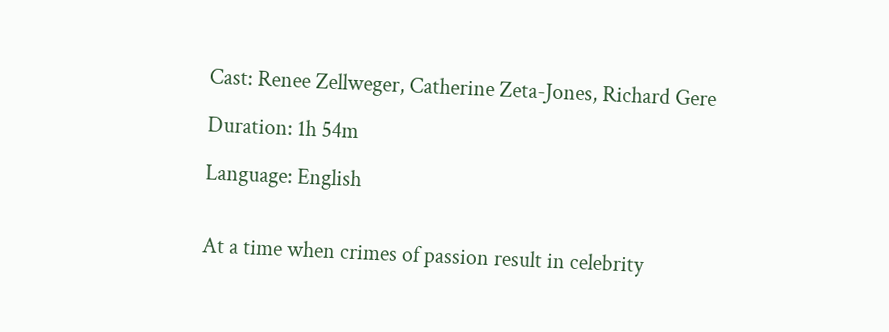Cast: Renee Zellweger, Catherine Zeta-Jones, Richard Gere

Duration: 1h 54m

Language: English


At a time when crimes of passion result in celebrity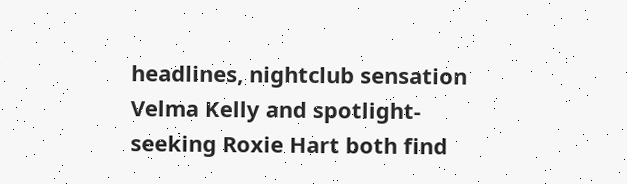headlines, nightclub sensation Velma Kelly and spotlight-seeking Roxie Hart both find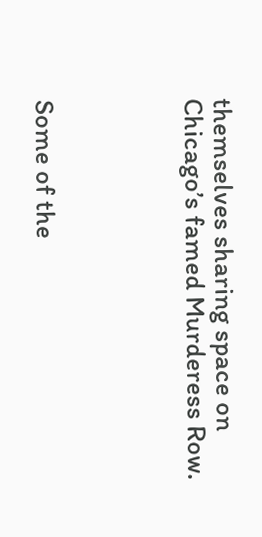themselves sharing space on Chicago’s famed Murderess Row.




Some of the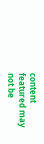content featured may not be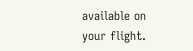available on your flight.